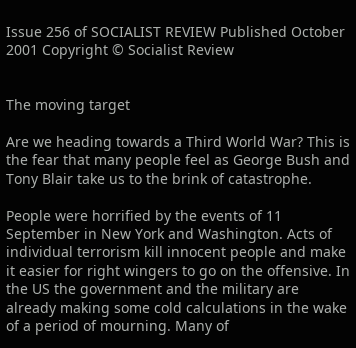Issue 256 of SOCIALIST REVIEW Published October 2001 Copyright © Socialist Review


The moving target

Are we heading towards a Third World War? This is the fear that many people feel as George Bush and Tony Blair take us to the brink of catastrophe.

People were horrified by the events of 11 September in New York and Washington. Acts of individual terrorism kill innocent people and make it easier for right wingers to go on the offensive. In the US the government and the military are already making some cold calculations in the wake of a period of mourning. Many of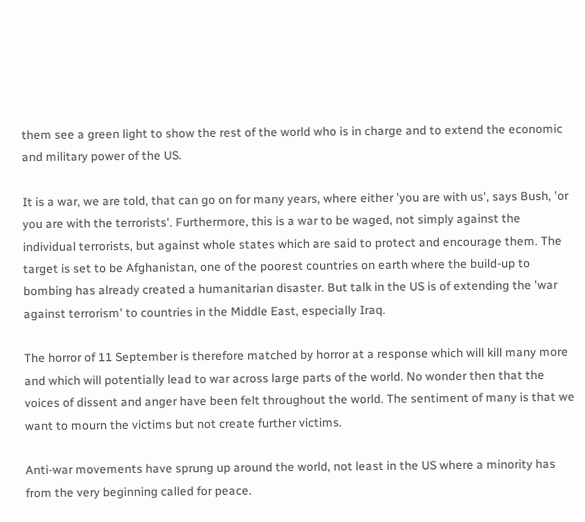them see a green light to show the rest of the world who is in charge and to extend the economic and military power of the US.

It is a war, we are told, that can go on for many years, where either 'you are with us', says Bush, 'or you are with the terrorists'. Furthermore, this is a war to be waged, not simply against the individual terrorists, but against whole states which are said to protect and encourage them. The target is set to be Afghanistan, one of the poorest countries on earth where the build-up to bombing has already created a humanitarian disaster. But talk in the US is of extending the 'war against terrorism' to countries in the Middle East, especially Iraq.

The horror of 11 September is therefore matched by horror at a response which will kill many more and which will potentially lead to war across large parts of the world. No wonder then that the voices of dissent and anger have been felt throughout the world. The sentiment of many is that we want to mourn the victims but not create further victims.

Anti-war movements have sprung up around the world, not least in the US where a minority has from the very beginning called for peace.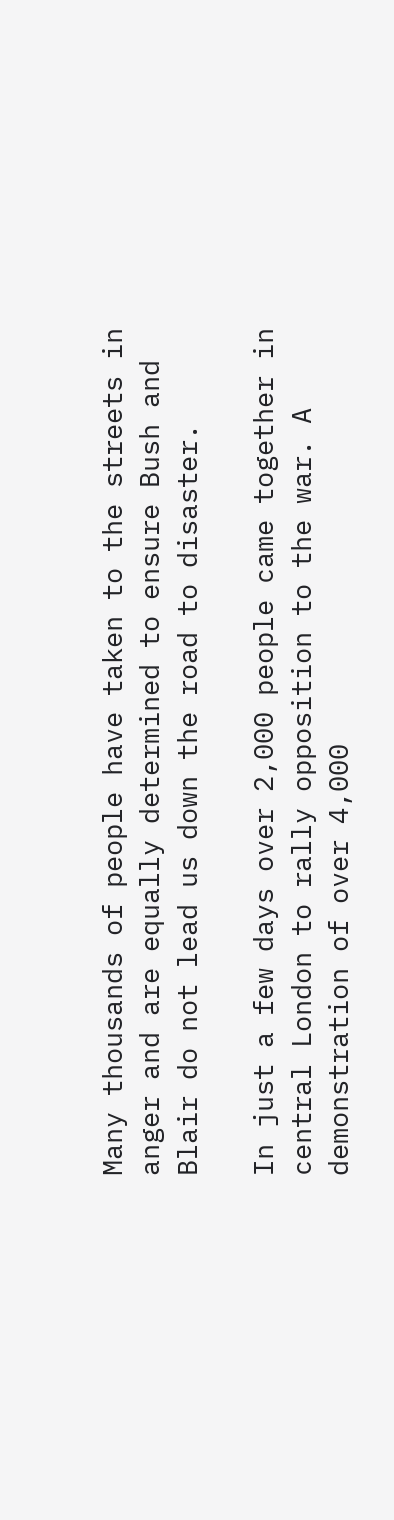Many thousands of people have taken to the streets in anger and are equally determined to ensure Bush and Blair do not lead us down the road to disaster.

In just a few days over 2,000 people came together in central London to rally opposition to the war. A demonstration of over 4,000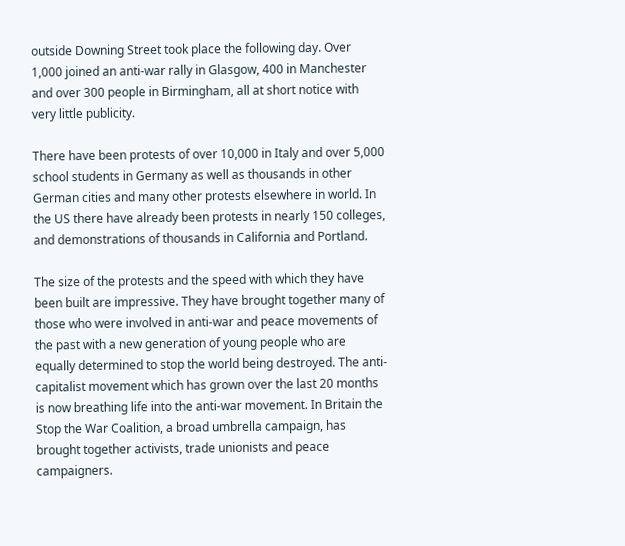outside Downing Street took place the following day. Over 1,000 joined an anti-war rally in Glasgow, 400 in Manchester and over 300 people in Birmingham, all at short notice with very little publicity.

There have been protests of over 10,000 in Italy and over 5,000 school students in Germany as well as thousands in other German cities and many other protests elsewhere in world. In the US there have already been protests in nearly 150 colleges, and demonstrations of thousands in California and Portland.

The size of the protests and the speed with which they have been built are impressive. They have brought together many of those who were involved in anti-war and peace movements of the past with a new generation of young people who are equally determined to stop the world being destroyed. The anti-capitalist movement which has grown over the last 20 months is now breathing life into the anti-war movement. In Britain the Stop the War Coalition, a broad umbrella campaign, has brought together activists, trade unionists and peace campaigners.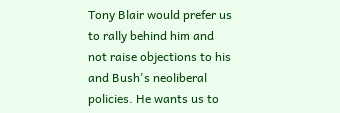Tony Blair would prefer us to rally behind him and not raise objections to his and Bush's neoliberal policies. He wants us to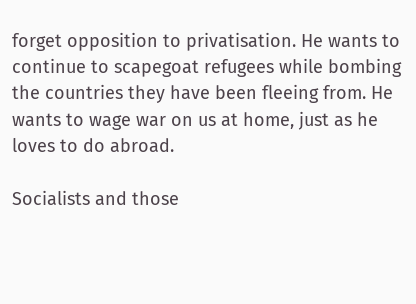forget opposition to privatisation. He wants to continue to scapegoat refugees while bombing the countries they have been fleeing from. He wants to wage war on us at home, just as he loves to do abroad.

Socialists and those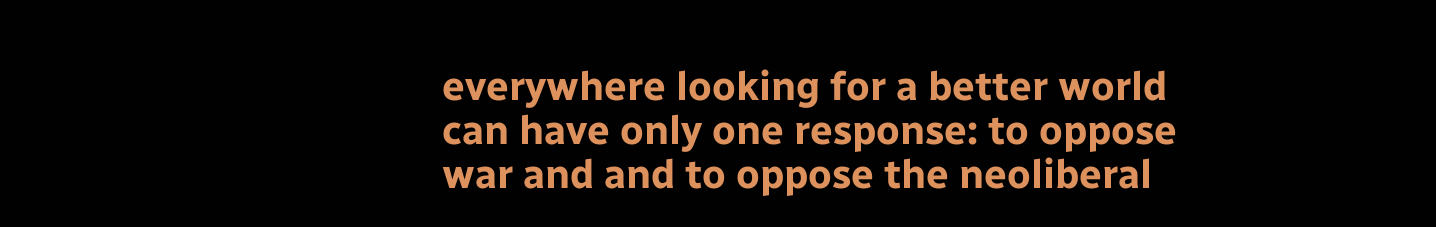everywhere looking for a better world can have only one response: to oppose war and and to oppose the neoliberal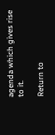agenda which gives rise to it.

Return to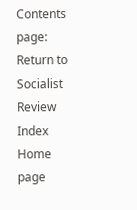Contents page: Return to Socialist Review Index Home page